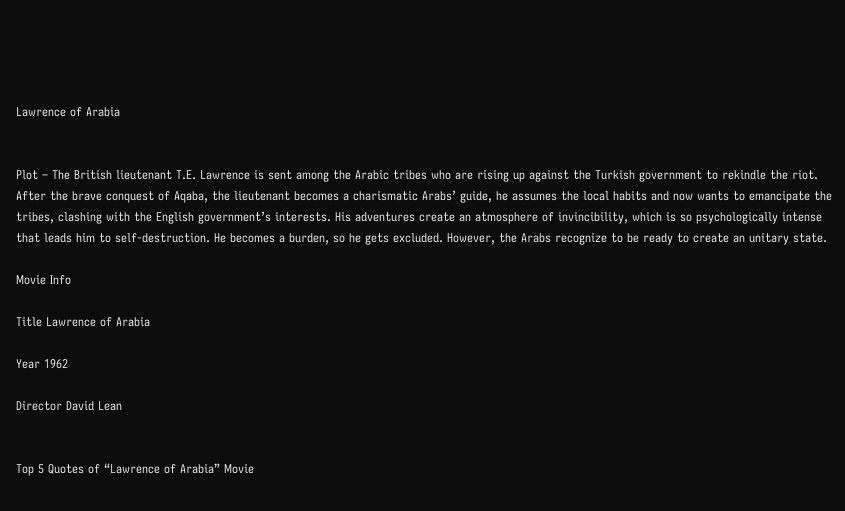Lawrence of Arabia


Plot – The British lieutenant T.E. Lawrence is sent among the Arabic tribes who are rising up against the Turkish government to rekindle the riot. After the brave conquest of Aqaba, the lieutenant becomes a charismatic Arabs’ guide, he assumes the local habits and now wants to emancipate the tribes, clashing with the English government’s interests. His adventures create an atmosphere of invincibility, which is so psychologically intense that leads him to self-destruction. He becomes a burden, so he gets excluded. However, the Arabs recognize to be ready to create an unitary state.

Movie Info

Title Lawrence of Arabia

Year 1962

Director David Lean


Top 5 Quotes of “Lawrence of Arabia” Movie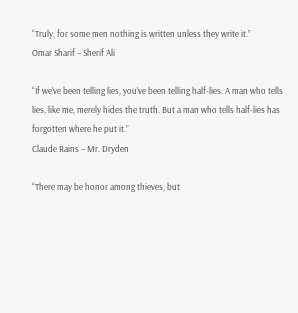“Truly, for some men nothing is written unless they write it.”
Omar Sharif – Sherif Ali

“If we’ve been telling lies, you’ve been telling half-lies. A man who tells lies, like me, merely hides the truth. But a man who tells half-lies has forgotten where he put it.”
Claude Rains – Mr. Dryden

“There may be honor among thieves, but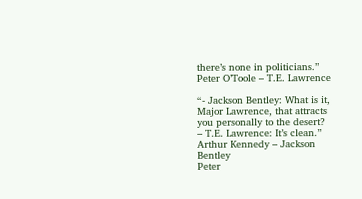there’s none in politicians.”
Peter O’Toole – T.E. Lawrence

“- Jackson Bentley: What is it, Major Lawrence, that attracts you personally to the desert?
– T.E. Lawrence: It’s clean.”
Arthur Kennedy – Jackson Bentley
Peter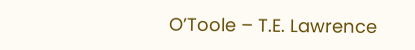O’Toole – T.E. Lawrence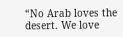“No Arab loves the desert. We love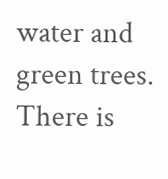water and green trees. There is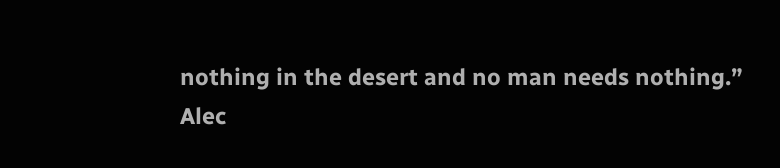nothing in the desert and no man needs nothing.”
Alec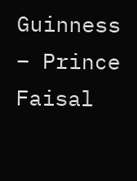Guinness – Prince Faisal